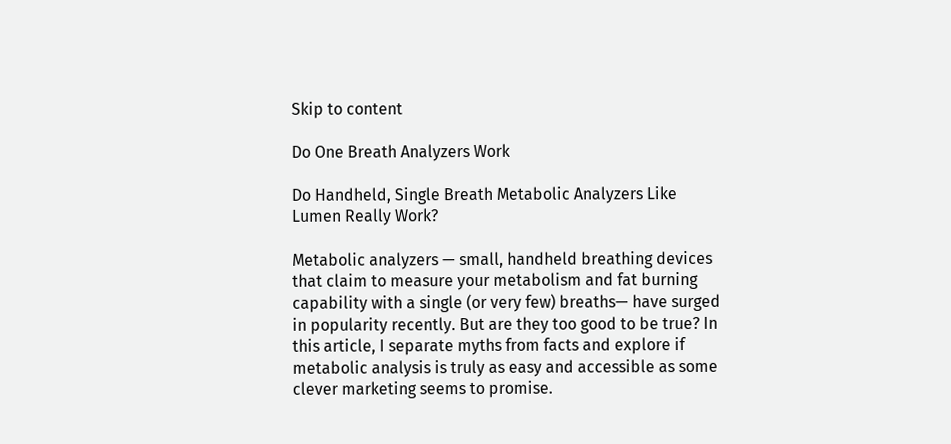Skip to content

Do One Breath Analyzers Work

Do Handheld, Single Breath Metabolic Analyzers Like Lumen Really Work?

Metabolic analyzers — small, handheld breathing devices that claim to measure your metabolism and fat burning capability with a single (or very few) breaths— have surged in popularity recently. But are they too good to be true? In this article, I separate myths from facts and explore if metabolic analysis is truly as easy and accessible as some clever marketing seems to promise.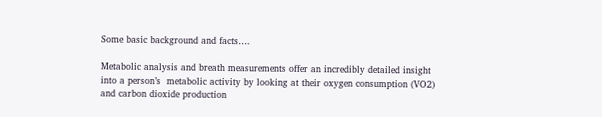Some basic background and facts….

Metabolic analysis and breath measurements offer an incredibly detailed insight into a person’s  metabolic activity by looking at their oxygen consumption (VO2) and carbon dioxide production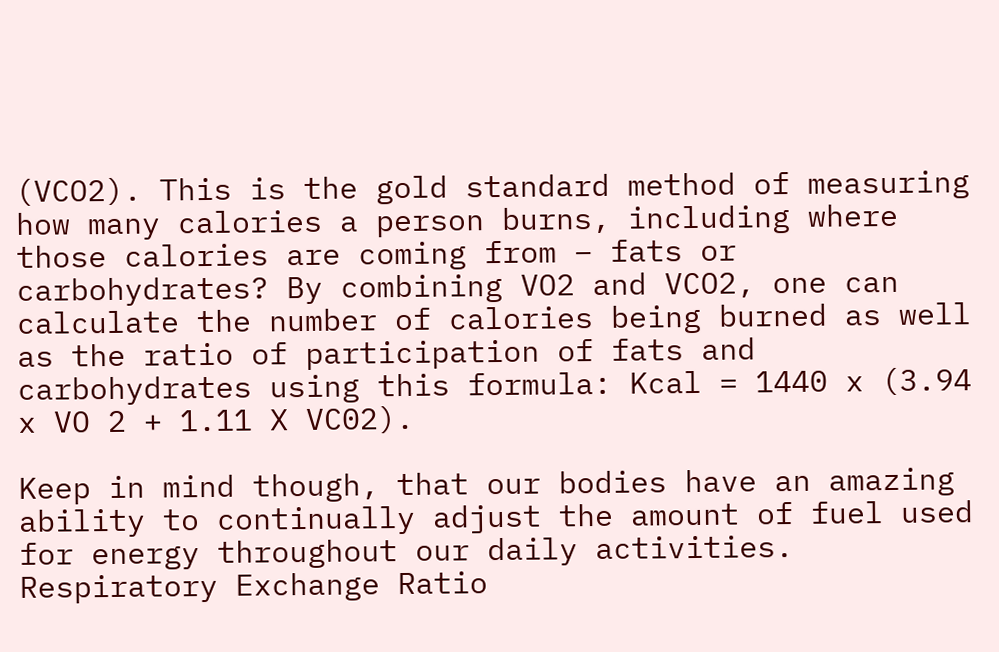(VCO2). This is the gold standard method of measuring how many calories a person burns, including where those calories are coming from – fats or carbohydrates? By combining VO2 and VCO2, one can calculate the number of calories being burned as well as the ratio of participation of fats and carbohydrates using this formula: Kcal = 1440 x (3.94 x VO 2 + 1.11 X VC02).

Keep in mind though, that our bodies have an amazing ability to continually adjust the amount of fuel used for energy throughout our daily activities. Respiratory Exchange Ratio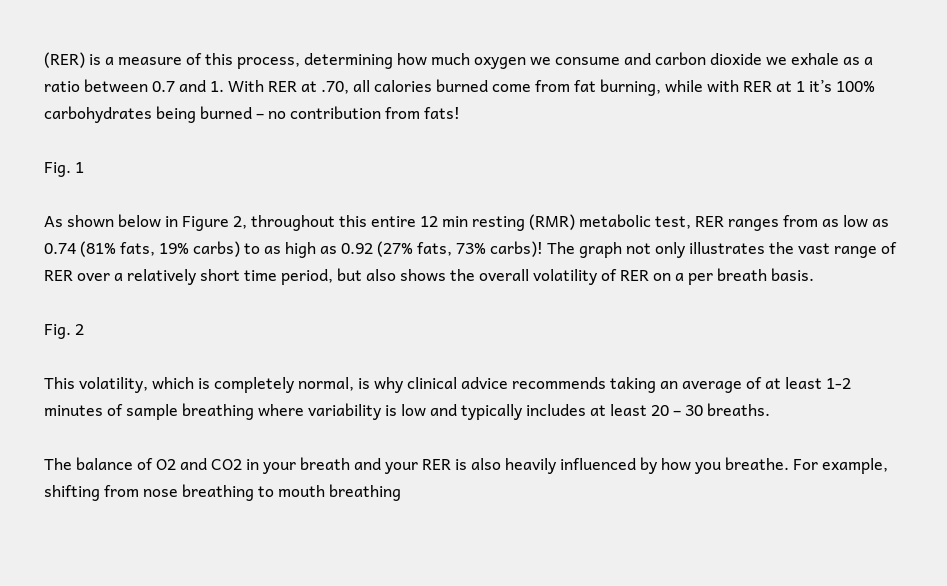(RER) is a measure of this process, determining how much oxygen we consume and carbon dioxide we exhale as a ratio between 0.7 and 1. With RER at .70, all calories burned come from fat burning, while with RER at 1 it’s 100% carbohydrates being burned – no contribution from fats!

Fig. 1

As shown below in Figure 2, throughout this entire 12 min resting (RMR) metabolic test, RER ranges from as low as 0.74 (81% fats, 19% carbs) to as high as 0.92 (27% fats, 73% carbs)! The graph not only illustrates the vast range of RER over a relatively short time period, but also shows the overall volatility of RER on a per breath basis.

Fig. 2

This volatility, which is completely normal, is why clinical advice recommends taking an average of at least 1-2 minutes of sample breathing where variability is low and typically includes at least 20 – 30 breaths.

The balance of O2 and CO2 in your breath and your RER is also heavily influenced by how you breathe. For example, shifting from nose breathing to mouth breathing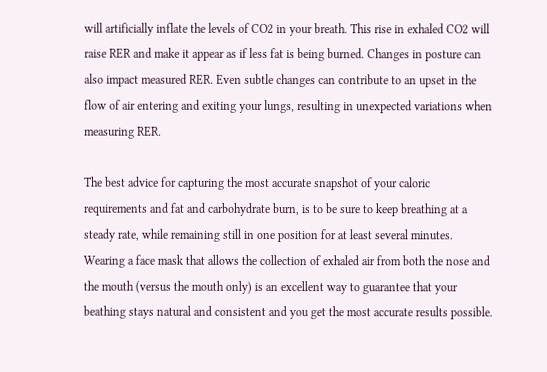will artificially inflate the levels of CO2 in your breath. This rise in exhaled CO2 will raise RER and make it appear as if less fat is being burned. Changes in posture can also impact measured RER. Even subtle changes can contribute to an upset in the flow of air entering and exiting your lungs, resulting in unexpected variations when measuring RER.

The best advice for capturing the most accurate snapshot of your caloric requirements and fat and carbohydrate burn, is to be sure to keep breathing at a steady rate, while remaining still in one position for at least several minutes. Wearing a face mask that allows the collection of exhaled air from both the nose and the mouth (versus the mouth only) is an excellent way to guarantee that your beathing stays natural and consistent and you get the most accurate results possible.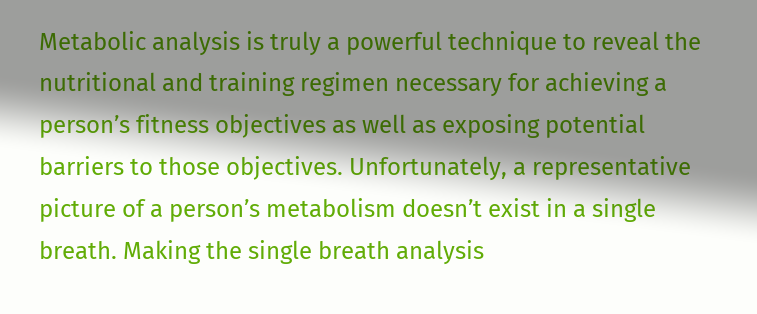Metabolic analysis is truly a powerful technique to reveal the nutritional and training regimen necessary for achieving a person’s fitness objectives as well as exposing potential barriers to those objectives. Unfortunately, a representative picture of a person’s metabolism doesn’t exist in a single breath. Making the single breath analysis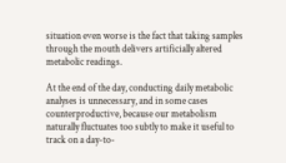situation even worse is the fact that taking samples through the mouth delivers artificially altered metabolic readings.

At the end of the day, conducting daily metabolic analyses is unnecessary, and in some cases counterproductive, because our metabolism naturally fluctuates too subtly to make it useful to track on a day-to-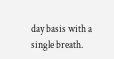day basis with a single breath.